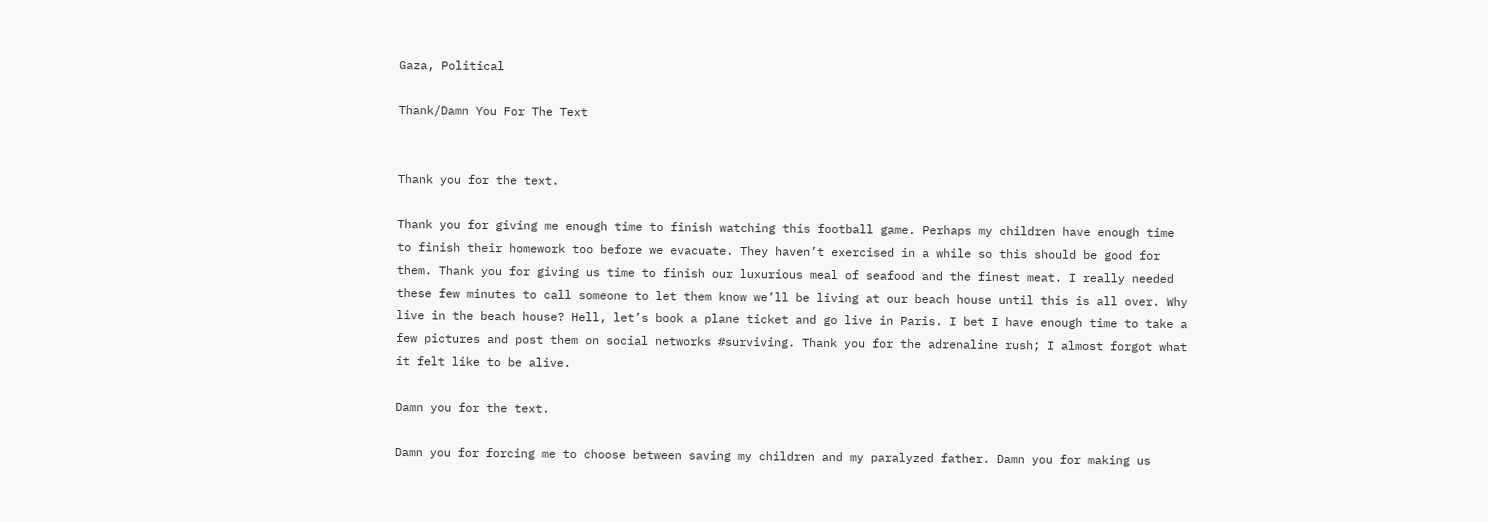Gaza, Political

Thank/Damn You For The Text


Thank you for the text.

Thank you for giving me enough time to finish watching this football game. Perhaps my children have enough time to finish their homework too before we evacuate. They haven’t exercised in a while so this should be good for them. Thank you for giving us time to finish our luxurious meal of seafood and the finest meat. I really needed these few minutes to call someone to let them know we’ll be living at our beach house until this is all over. Why live in the beach house? Hell, let’s book a plane ticket and go live in Paris. I bet I have enough time to take a few pictures and post them on social networks #surviving. Thank you for the adrenaline rush; I almost forgot what it felt like to be alive.

Damn you for the text.

Damn you for forcing me to choose between saving my children and my paralyzed father. Damn you for making us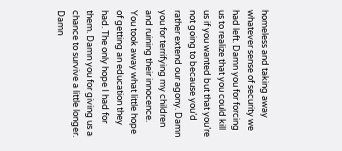homeless and taking away whatever sense of security we had left. Damn you for forcing us to realize that you could kill us if you wanted but that you’re not going to because you’d rather extend our agony. Damn you for terrifying my children and ruining their innocence. You took away what little hope of getting an education they had. The only hope I had for them. Damn you for giving us a chance to survive a little longer. Damn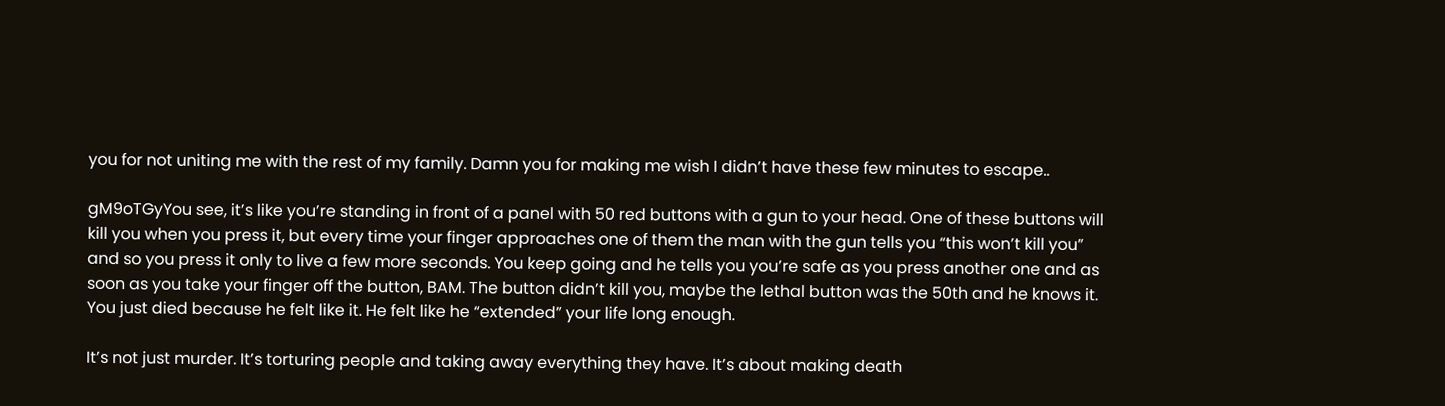you for not uniting me with the rest of my family. Damn you for making me wish I didn’t have these few minutes to escape..

gM9oTGyYou see, it’s like you’re standing in front of a panel with 50 red buttons with a gun to your head. One of these buttons will kill you when you press it, but every time your finger approaches one of them the man with the gun tells you “this won’t kill you” and so you press it only to live a few more seconds. You keep going and he tells you you’re safe as you press another one and as soon as you take your finger off the button, BAM. The button didn’t kill you, maybe the lethal button was the 50th and he knows it. You just died because he felt like it. He felt like he “extended” your life long enough.

It’s not just murder. It’s torturing people and taking away everything they have. It’s about making death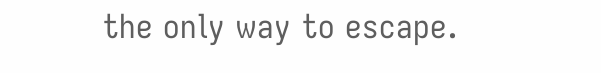the only way to escape.